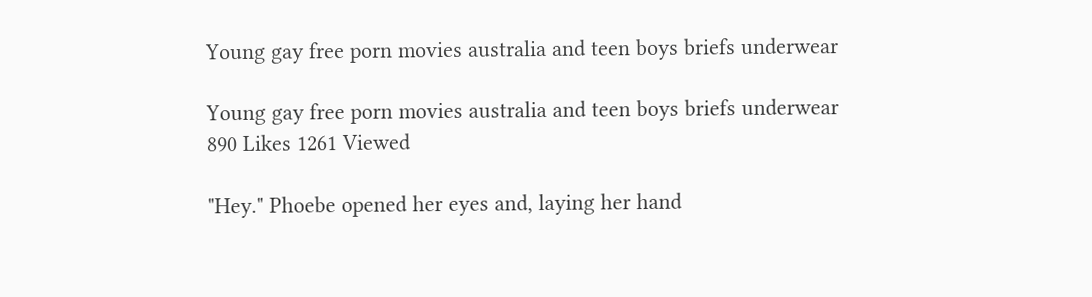Young gay free porn movies australia and teen boys briefs underwear

Young gay free porn movies australia and teen boys briefs underwear
890 Likes 1261 Viewed

"Hey." Phoebe opened her eyes and, laying her hand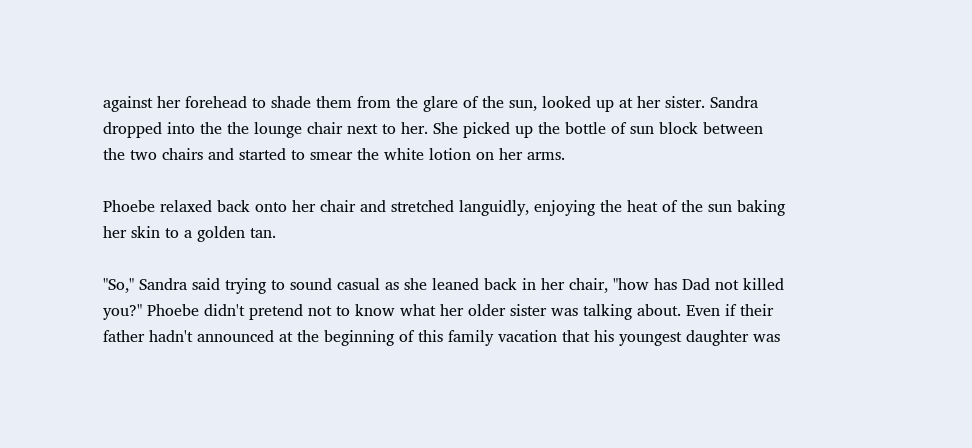against her forehead to shade them from the glare of the sun, looked up at her sister. Sandra dropped into the the lounge chair next to her. She picked up the bottle of sun block between the two chairs and started to smear the white lotion on her arms.

Phoebe relaxed back onto her chair and stretched languidly, enjoying the heat of the sun baking her skin to a golden tan.

"So," Sandra said trying to sound casual as she leaned back in her chair, "how has Dad not killed you?" Phoebe didn't pretend not to know what her older sister was talking about. Even if their father hadn't announced at the beginning of this family vacation that his youngest daughter was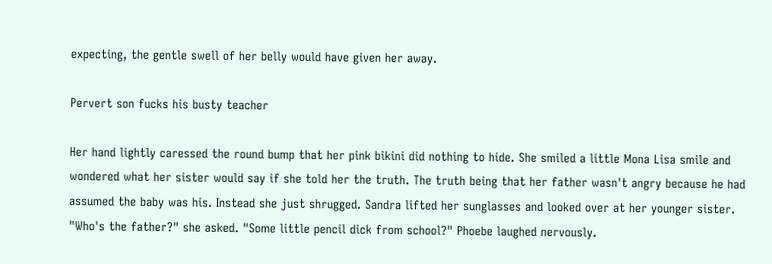expecting, the gentle swell of her belly would have given her away.

Pervert son fucks his busty teacher

Her hand lightly caressed the round bump that her pink bikini did nothing to hide. She smiled a little Mona Lisa smile and wondered what her sister would say if she told her the truth. The truth being that her father wasn't angry because he had assumed the baby was his. Instead she just shrugged. Sandra lifted her sunglasses and looked over at her younger sister. "Who's the father?" she asked. "Some little pencil dick from school?" Phoebe laughed nervously.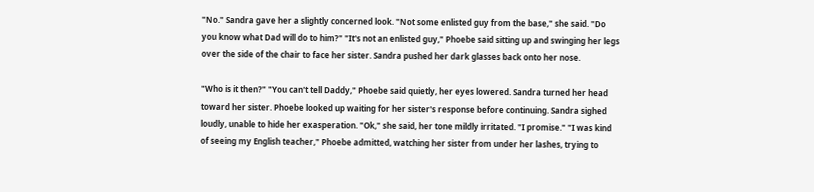"No." Sandra gave her a slightly concerned look. "Not some enlisted guy from the base," she said. "Do you know what Dad will do to him?" "It's not an enlisted guy," Phoebe said sitting up and swinging her legs over the side of the chair to face her sister. Sandra pushed her dark glasses back onto her nose.

"Who is it then?" "You can't tell Daddy," Phoebe said quietly, her eyes lowered. Sandra turned her head toward her sister. Phoebe looked up waiting for her sister's response before continuing. Sandra sighed loudly, unable to hide her exasperation. "Ok," she said, her tone mildly irritated. "I promise." "I was kind of seeing my English teacher," Phoebe admitted, watching her sister from under her lashes, trying to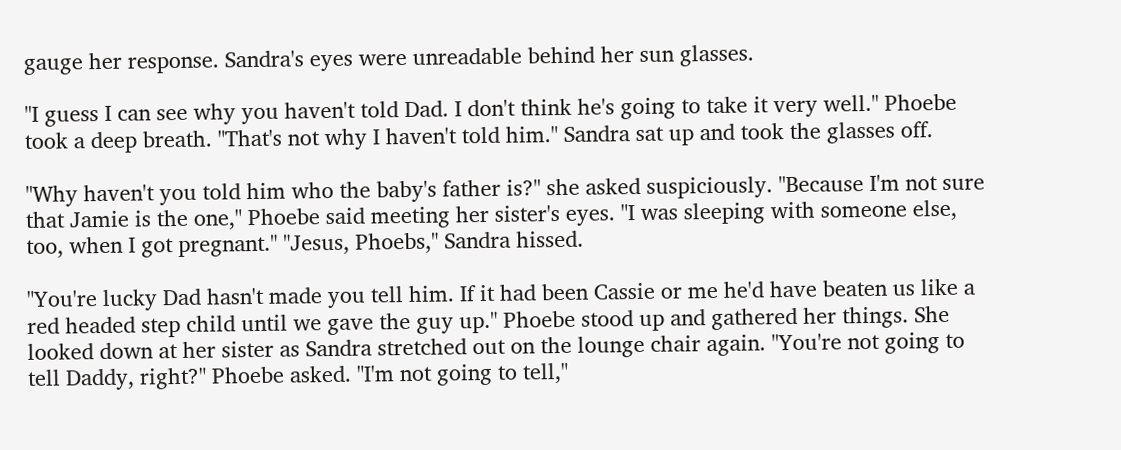gauge her response. Sandra's eyes were unreadable behind her sun glasses.

"I guess I can see why you haven't told Dad. I don't think he's going to take it very well." Phoebe took a deep breath. "That's not why I haven't told him." Sandra sat up and took the glasses off.

"Why haven't you told him who the baby's father is?" she asked suspiciously. "Because I'm not sure that Jamie is the one," Phoebe said meeting her sister's eyes. "I was sleeping with someone else, too, when I got pregnant." "Jesus, Phoebs," Sandra hissed.

"You're lucky Dad hasn't made you tell him. If it had been Cassie or me he'd have beaten us like a red headed step child until we gave the guy up." Phoebe stood up and gathered her things. She looked down at her sister as Sandra stretched out on the lounge chair again. "You're not going to tell Daddy, right?" Phoebe asked. "I'm not going to tell,"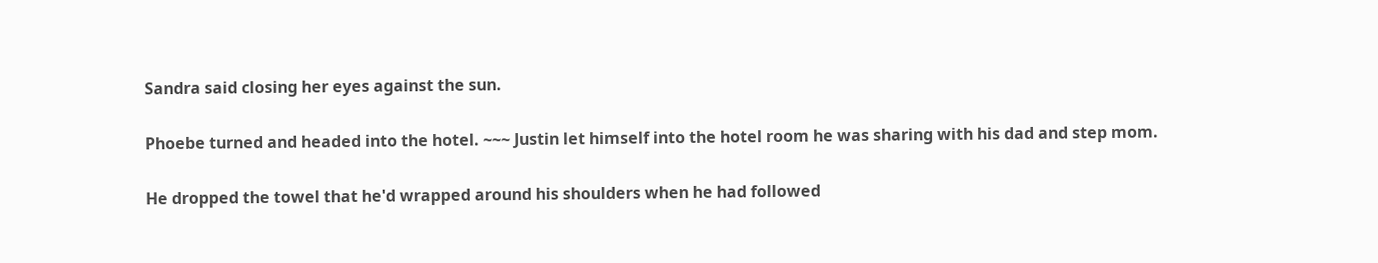Sandra said closing her eyes against the sun.

Phoebe turned and headed into the hotel. ~~~ Justin let himself into the hotel room he was sharing with his dad and step mom.

He dropped the towel that he'd wrapped around his shoulders when he had followed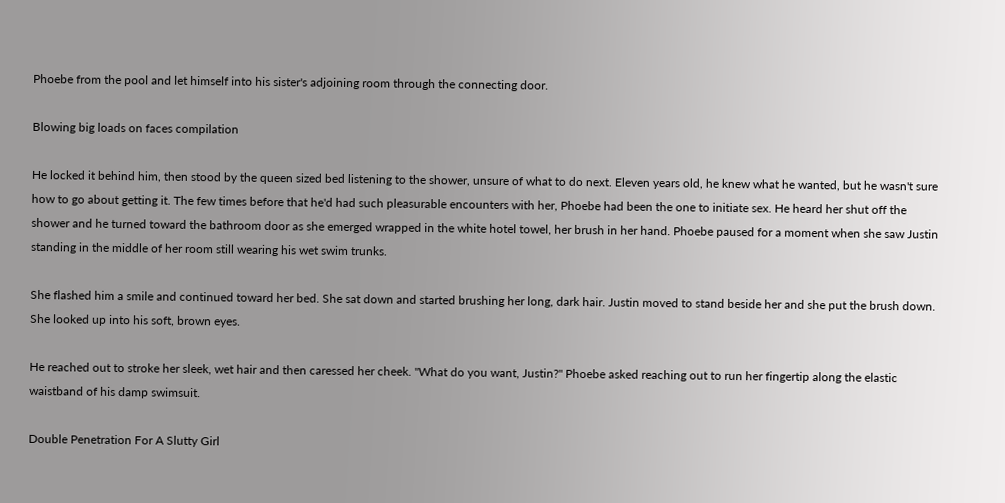Phoebe from the pool and let himself into his sister's adjoining room through the connecting door.

Blowing big loads on faces compilation

He locked it behind him, then stood by the queen sized bed listening to the shower, unsure of what to do next. Eleven years old, he knew what he wanted, but he wasn't sure how to go about getting it. The few times before that he'd had such pleasurable encounters with her, Phoebe had been the one to initiate sex. He heard her shut off the shower and he turned toward the bathroom door as she emerged wrapped in the white hotel towel, her brush in her hand. Phoebe paused for a moment when she saw Justin standing in the middle of her room still wearing his wet swim trunks.

She flashed him a smile and continued toward her bed. She sat down and started brushing her long, dark hair. Justin moved to stand beside her and she put the brush down. She looked up into his soft, brown eyes.

He reached out to stroke her sleek, wet hair and then caressed her cheek. "What do you want, Justin?" Phoebe asked reaching out to run her fingertip along the elastic waistband of his damp swimsuit.

Double Penetration For A Slutty Girl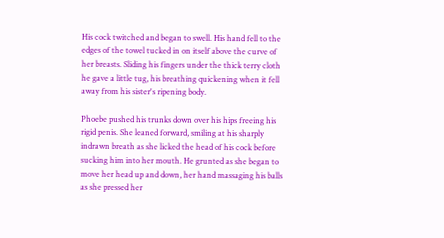His cock twitched and began to swell. His hand fell to the edges of the towel tucked in on itself above the curve of her breasts. Sliding his fingers under the thick terry cloth he gave a little tug, his breathing quickening when it fell away from his sister's ripening body.

Phoebe pushed his trunks down over his hips freeing his rigid penis. She leaned forward, smiling at his sharply indrawn breath as she licked the head of his cock before sucking him into her mouth. He grunted as she began to move her head up and down, her hand massaging his balls as she pressed her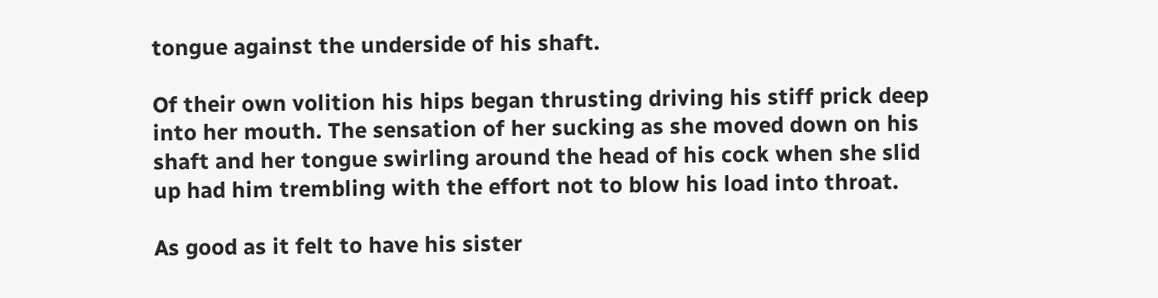tongue against the underside of his shaft.

Of their own volition his hips began thrusting driving his stiff prick deep into her mouth. The sensation of her sucking as she moved down on his shaft and her tongue swirling around the head of his cock when she slid up had him trembling with the effort not to blow his load into throat.

As good as it felt to have his sister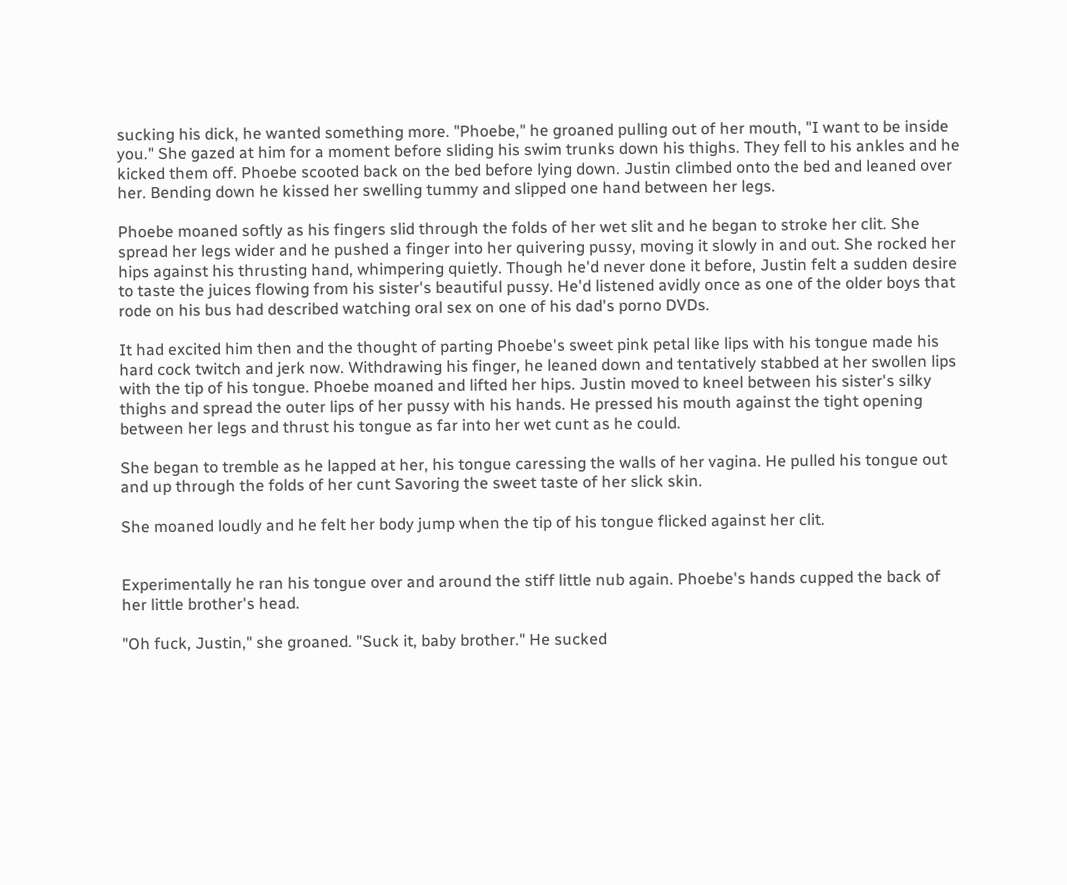sucking his dick, he wanted something more. "Phoebe," he groaned pulling out of her mouth, "I want to be inside you." She gazed at him for a moment before sliding his swim trunks down his thighs. They fell to his ankles and he kicked them off. Phoebe scooted back on the bed before lying down. Justin climbed onto the bed and leaned over her. Bending down he kissed her swelling tummy and slipped one hand between her legs.

Phoebe moaned softly as his fingers slid through the folds of her wet slit and he began to stroke her clit. She spread her legs wider and he pushed a finger into her quivering pussy, moving it slowly in and out. She rocked her hips against his thrusting hand, whimpering quietly. Though he'd never done it before, Justin felt a sudden desire to taste the juices flowing from his sister's beautiful pussy. He'd listened avidly once as one of the older boys that rode on his bus had described watching oral sex on one of his dad's porno DVDs.

It had excited him then and the thought of parting Phoebe's sweet pink petal like lips with his tongue made his hard cock twitch and jerk now. Withdrawing his finger, he leaned down and tentatively stabbed at her swollen lips with the tip of his tongue. Phoebe moaned and lifted her hips. Justin moved to kneel between his sister's silky thighs and spread the outer lips of her pussy with his hands. He pressed his mouth against the tight opening between her legs and thrust his tongue as far into her wet cunt as he could.

She began to tremble as he lapped at her, his tongue caressing the walls of her vagina. He pulled his tongue out and up through the folds of her cunt Savoring the sweet taste of her slick skin.

She moaned loudly and he felt her body jump when the tip of his tongue flicked against her clit.


Experimentally he ran his tongue over and around the stiff little nub again. Phoebe's hands cupped the back of her little brother's head.

"Oh fuck, Justin," she groaned. "Suck it, baby brother." He sucked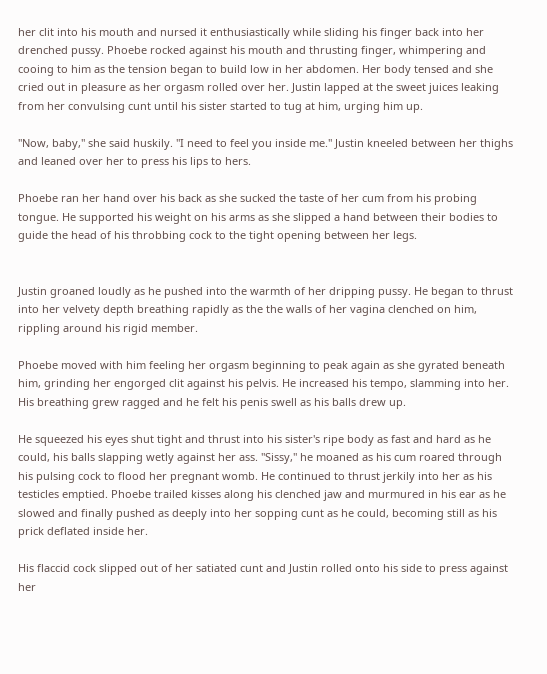her clit into his mouth and nursed it enthusiastically while sliding his finger back into her drenched pussy. Phoebe rocked against his mouth and thrusting finger, whimpering and cooing to him as the tension began to build low in her abdomen. Her body tensed and she cried out in pleasure as her orgasm rolled over her. Justin lapped at the sweet juices leaking from her convulsing cunt until his sister started to tug at him, urging him up.

"Now, baby," she said huskily. "I need to feel you inside me." Justin kneeled between her thighs and leaned over her to press his lips to hers.

Phoebe ran her hand over his back as she sucked the taste of her cum from his probing tongue. He supported his weight on his arms as she slipped a hand between their bodies to guide the head of his throbbing cock to the tight opening between her legs.


Justin groaned loudly as he pushed into the warmth of her dripping pussy. He began to thrust into her velvety depth breathing rapidly as the the walls of her vagina clenched on him, rippling around his rigid member.

Phoebe moved with him feeling her orgasm beginning to peak again as she gyrated beneath him, grinding her engorged clit against his pelvis. He increased his tempo, slamming into her. His breathing grew ragged and he felt his penis swell as his balls drew up.

He squeezed his eyes shut tight and thrust into his sister's ripe body as fast and hard as he could, his balls slapping wetly against her ass. "Sissy," he moaned as his cum roared through his pulsing cock to flood her pregnant womb. He continued to thrust jerkily into her as his testicles emptied. Phoebe trailed kisses along his clenched jaw and murmured in his ear as he slowed and finally pushed as deeply into her sopping cunt as he could, becoming still as his prick deflated inside her.

His flaccid cock slipped out of her satiated cunt and Justin rolled onto his side to press against her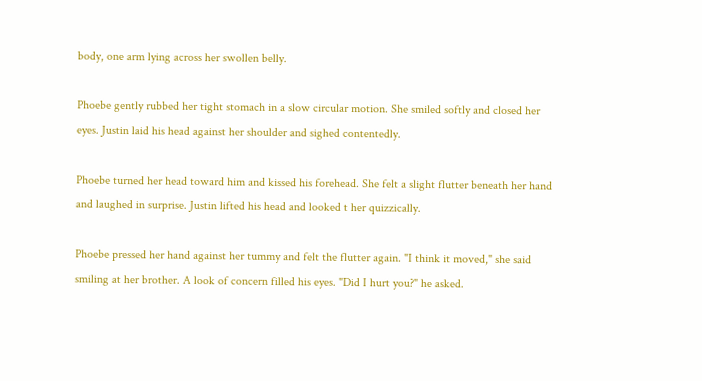body, one arm lying across her swollen belly.

Phoebe gently rubbed her tight stomach in a slow circular motion. She smiled softly and closed her eyes. Justin laid his head against her shoulder and sighed contentedly.

Phoebe turned her head toward him and kissed his forehead. She felt a slight flutter beneath her hand and laughed in surprise. Justin lifted his head and looked t her quizzically.

Phoebe pressed her hand against her tummy and felt the flutter again. "I think it moved," she said smiling at her brother. A look of concern filled his eyes. "Did I hurt you?" he asked.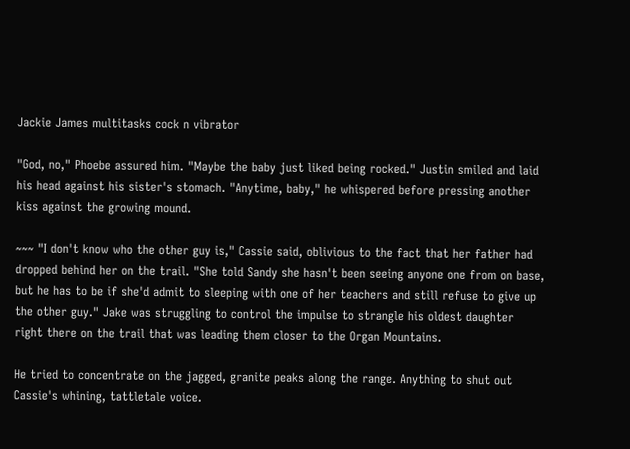Jackie James multitasks cock n vibrator

"God, no," Phoebe assured him. "Maybe the baby just liked being rocked." Justin smiled and laid his head against his sister's stomach. "Anytime, baby," he whispered before pressing another kiss against the growing mound.

~~~ "I don't know who the other guy is," Cassie said, oblivious to the fact that her father had dropped behind her on the trail. "She told Sandy she hasn't been seeing anyone one from on base, but he has to be if she'd admit to sleeping with one of her teachers and still refuse to give up the other guy." Jake was struggling to control the impulse to strangle his oldest daughter right there on the trail that was leading them closer to the Organ Mountains.

He tried to concentrate on the jagged, granite peaks along the range. Anything to shut out Cassie's whining, tattletale voice.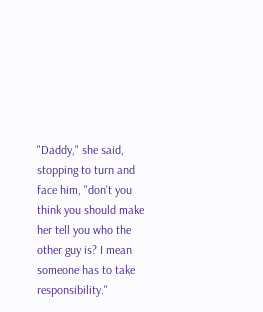"Daddy," she said, stopping to turn and face him, "don't you think you should make her tell you who the other guy is? I mean someone has to take responsibility."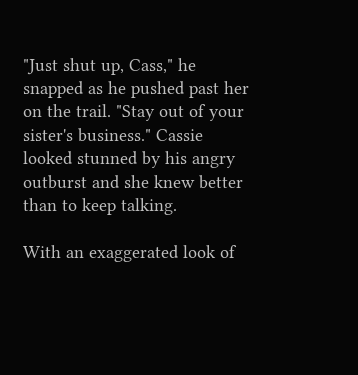"Just shut up, Cass," he snapped as he pushed past her on the trail. "Stay out of your sister's business." Cassie looked stunned by his angry outburst and she knew better than to keep talking.

With an exaggerated look of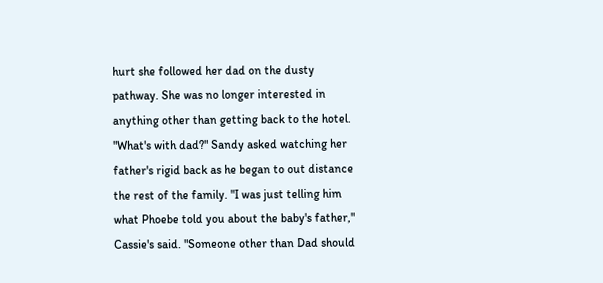hurt she followed her dad on the dusty pathway. She was no longer interested in anything other than getting back to the hotel. "What's with dad?" Sandy asked watching her father's rigid back as he began to out distance the rest of the family. "I was just telling him what Phoebe told you about the baby's father," Cassie's said. "Someone other than Dad should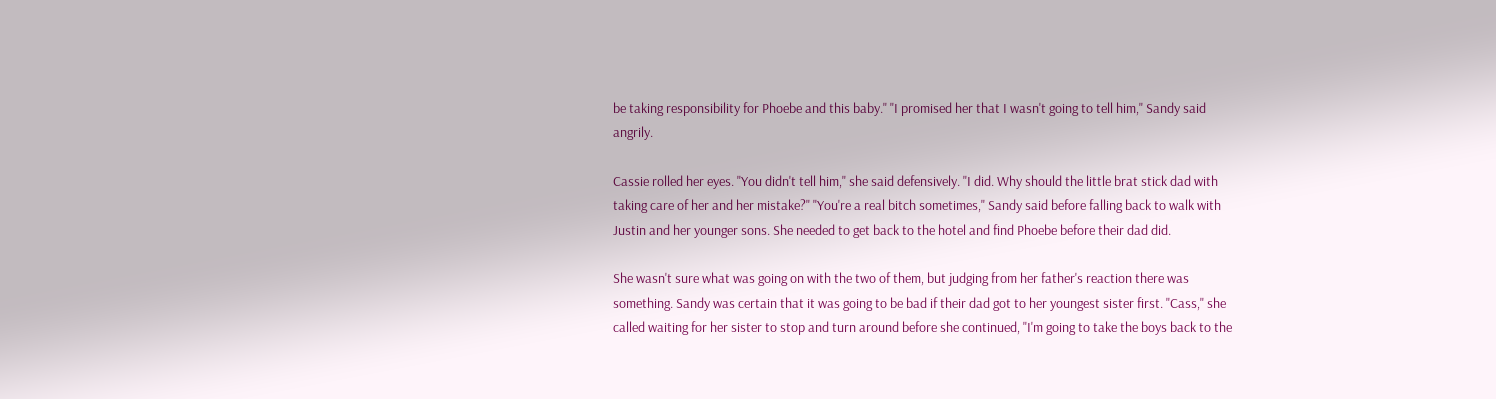be taking responsibility for Phoebe and this baby." "I promised her that I wasn't going to tell him," Sandy said angrily.

Cassie rolled her eyes. "You didn't tell him," she said defensively. "I did. Why should the little brat stick dad with taking care of her and her mistake?" "You're a real bitch sometimes," Sandy said before falling back to walk with Justin and her younger sons. She needed to get back to the hotel and find Phoebe before their dad did.

She wasn't sure what was going on with the two of them, but judging from her father's reaction there was something. Sandy was certain that it was going to be bad if their dad got to her youngest sister first. "Cass," she called waiting for her sister to stop and turn around before she continued, "I'm going to take the boys back to the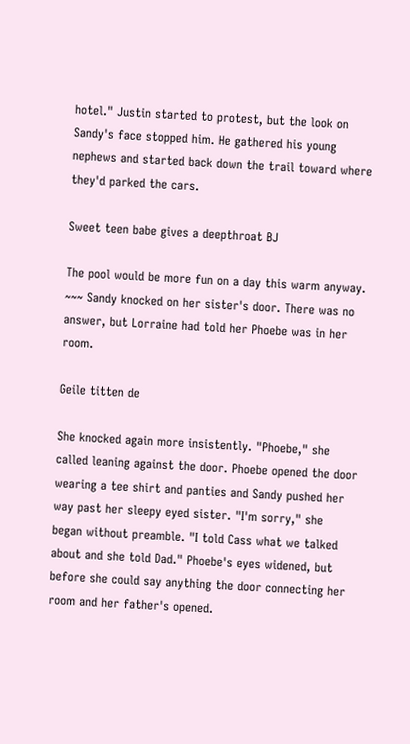hotel." Justin started to protest, but the look on Sandy's face stopped him. He gathered his young nephews and started back down the trail toward where they'd parked the cars.

Sweet teen babe gives a deepthroat BJ

The pool would be more fun on a day this warm anyway. ~~~ Sandy knocked on her sister's door. There was no answer, but Lorraine had told her Phoebe was in her room.

Geile titten de

She knocked again more insistently. "Phoebe," she called leaning against the door. Phoebe opened the door wearing a tee shirt and panties and Sandy pushed her way past her sleepy eyed sister. "I'm sorry," she began without preamble. "I told Cass what we talked about and she told Dad." Phoebe's eyes widened, but before she could say anything the door connecting her room and her father's opened.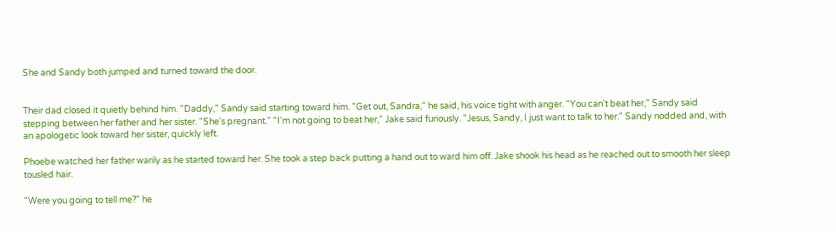She and Sandy both jumped and turned toward the door.


Their dad closed it quietly behind him. "Daddy," Sandy said starting toward him. "Get out, Sandra," he said, his voice tight with anger. "You can't beat her," Sandy said stepping between her father and her sister. "She's pregnant." "I'm not going to beat her," Jake said furiously. "Jesus, Sandy, I just want to talk to her." Sandy nodded and, with an apologetic look toward her sister, quickly left.

Phoebe watched her father warily as he started toward her. She took a step back putting a hand out to ward him off. Jake shook his head as he reached out to smooth her sleep tousled hair.

"Were you going to tell me?" he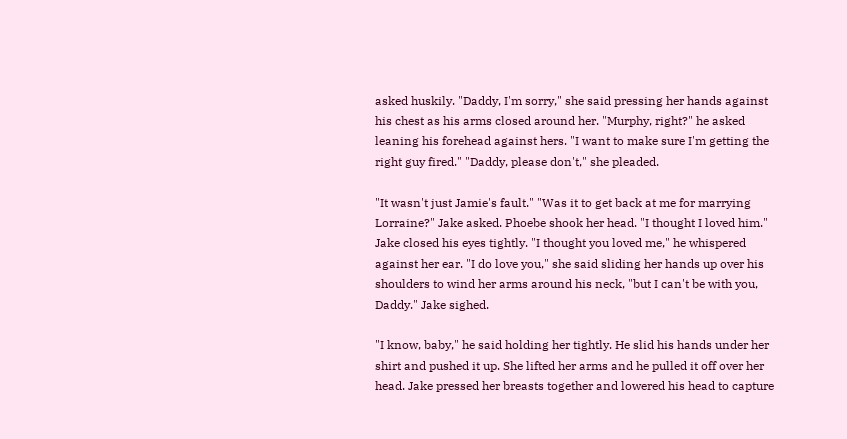asked huskily. "Daddy, I'm sorry," she said pressing her hands against his chest as his arms closed around her. "Murphy, right?" he asked leaning his forehead against hers. "I want to make sure I'm getting the right guy fired." "Daddy, please don't," she pleaded.

"It wasn't just Jamie's fault." "Was it to get back at me for marrying Lorraine?" Jake asked. Phoebe shook her head. "I thought I loved him." Jake closed his eyes tightly. "I thought you loved me," he whispered against her ear. "I do love you," she said sliding her hands up over his shoulders to wind her arms around his neck, "but I can't be with you, Daddy." Jake sighed.

"I know, baby," he said holding her tightly. He slid his hands under her shirt and pushed it up. She lifted her arms and he pulled it off over her head. Jake pressed her breasts together and lowered his head to capture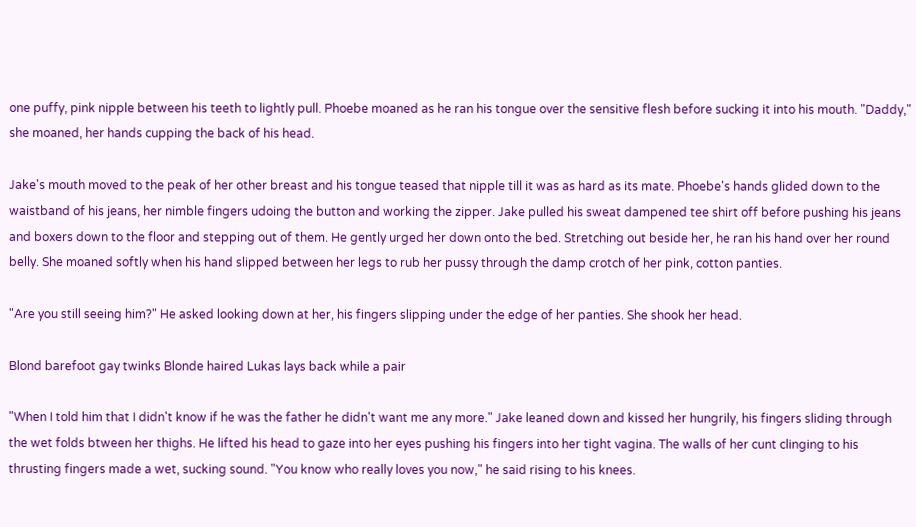one puffy, pink nipple between his teeth to lightly pull. Phoebe moaned as he ran his tongue over the sensitive flesh before sucking it into his mouth. "Daddy," she moaned, her hands cupping the back of his head.

Jake's mouth moved to the peak of her other breast and his tongue teased that nipple till it was as hard as its mate. Phoebe's hands glided down to the waistband of his jeans, her nimble fingers udoing the button and working the zipper. Jake pulled his sweat dampened tee shirt off before pushing his jeans and boxers down to the floor and stepping out of them. He gently urged her down onto the bed. Stretching out beside her, he ran his hand over her round belly. She moaned softly when his hand slipped between her legs to rub her pussy through the damp crotch of her pink, cotton panties.

"Are you still seeing him?" He asked looking down at her, his fingers slipping under the edge of her panties. She shook her head.

Blond barefoot gay twinks Blonde haired Lukas lays back while a pair

"When I told him that I didn't know if he was the father he didn't want me any more." Jake leaned down and kissed her hungrily, his fingers sliding through the wet folds btween her thighs. He lifted his head to gaze into her eyes pushing his fingers into her tight vagina. The walls of her cunt clinging to his thrusting fingers made a wet, sucking sound. "You know who really loves you now," he said rising to his knees.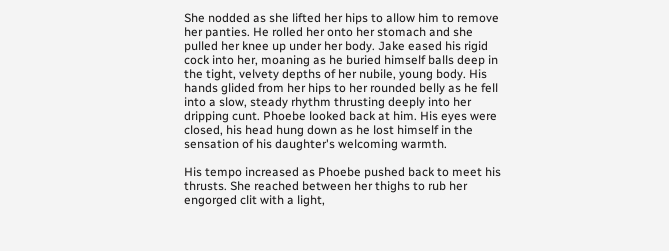She nodded as she lifted her hips to allow him to remove her panties. He rolled her onto her stomach and she pulled her knee up under her body. Jake eased his rigid cock into her, moaning as he buried himself balls deep in the tight, velvety depths of her nubile, young body. His hands glided from her hips to her rounded belly as he fell into a slow, steady rhythm thrusting deeply into her dripping cunt. Phoebe looked back at him. His eyes were closed, his head hung down as he lost himself in the sensation of his daughter's welcoming warmth.

His tempo increased as Phoebe pushed back to meet his thrusts. She reached between her thighs to rub her engorged clit with a light,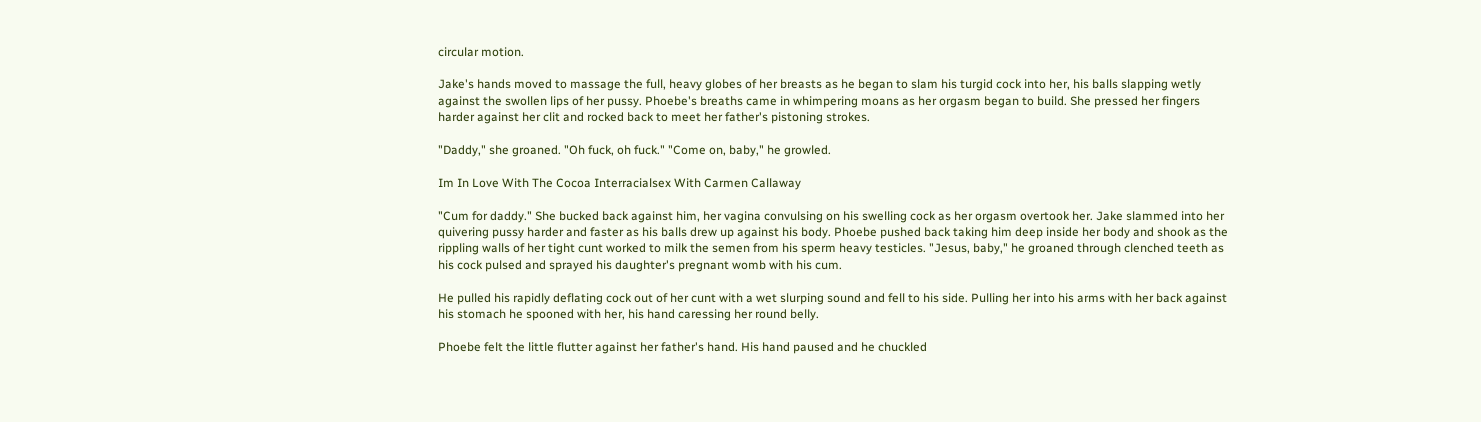circular motion.

Jake's hands moved to massage the full, heavy globes of her breasts as he began to slam his turgid cock into her, his balls slapping wetly against the swollen lips of her pussy. Phoebe's breaths came in whimpering moans as her orgasm began to build. She pressed her fingers harder against her clit and rocked back to meet her father's pistoning strokes.

"Daddy," she groaned. "Oh fuck, oh fuck." "Come on, baby," he growled.

Im In Love With The Cocoa Interracialsex With Carmen Callaway

"Cum for daddy." She bucked back against him, her vagina convulsing on his swelling cock as her orgasm overtook her. Jake slammed into her quivering pussy harder and faster as his balls drew up against his body. Phoebe pushed back taking him deep inside her body and shook as the rippling walls of her tight cunt worked to milk the semen from his sperm heavy testicles. "Jesus, baby," he groaned through clenched teeth as his cock pulsed and sprayed his daughter's pregnant womb with his cum.

He pulled his rapidly deflating cock out of her cunt with a wet slurping sound and fell to his side. Pulling her into his arms with her back against his stomach he spooned with her, his hand caressing her round belly.

Phoebe felt the little flutter against her father's hand. His hand paused and he chuckled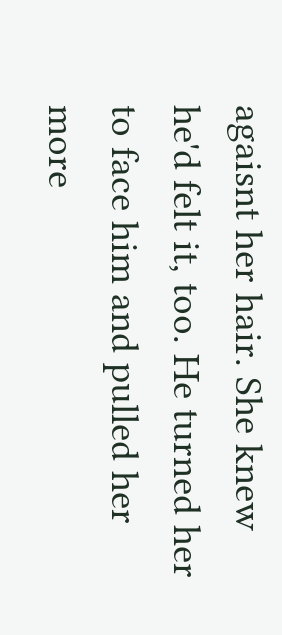agaisnt her hair. She knew he'd felt it, too. He turned her to face him and pulled her more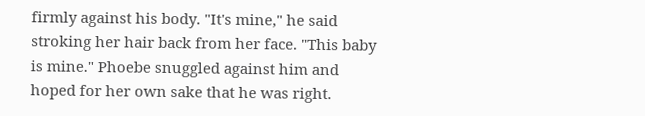firmly against his body. "It's mine," he said stroking her hair back from her face. "This baby is mine." Phoebe snuggled against him and hoped for her own sake that he was right.